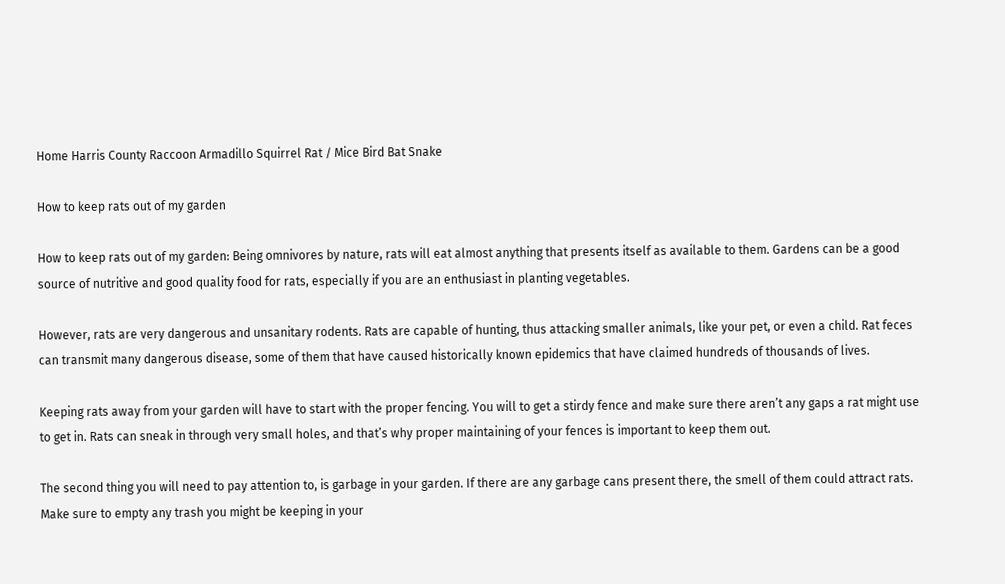Home Harris County Raccoon Armadillo Squirrel Rat / Mice Bird Bat Snake

How to keep rats out of my garden

How to keep rats out of my garden: Being omnivores by nature, rats will eat almost anything that presents itself as available to them. Gardens can be a good source of nutritive and good quality food for rats, especially if you are an enthusiast in planting vegetables.

However, rats are very dangerous and unsanitary rodents. Rats are capable of hunting, thus attacking smaller animals, like your pet, or even a child. Rat feces can transmit many dangerous disease, some of them that have caused historically known epidemics that have claimed hundreds of thousands of lives.

Keeping rats away from your garden will have to start with the proper fencing. You will to get a stirdy fence and make sure there aren’t any gaps a rat might use to get in. Rats can sneak in through very small holes, and that’s why proper maintaining of your fences is important to keep them out.

The second thing you will need to pay attention to, is garbage in your garden. If there are any garbage cans present there, the smell of them could attract rats. Make sure to empty any trash you might be keeping in your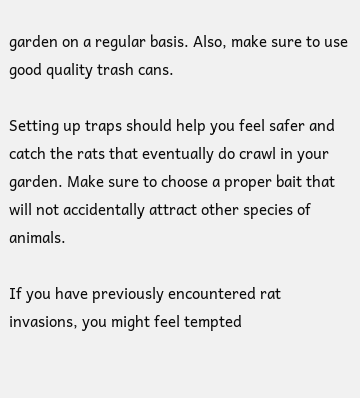garden on a regular basis. Also, make sure to use good quality trash cans.

Setting up traps should help you feel safer and catch the rats that eventually do crawl in your garden. Make sure to choose a proper bait that will not accidentally attract other species of animals.

If you have previously encountered rat invasions, you might feel tempted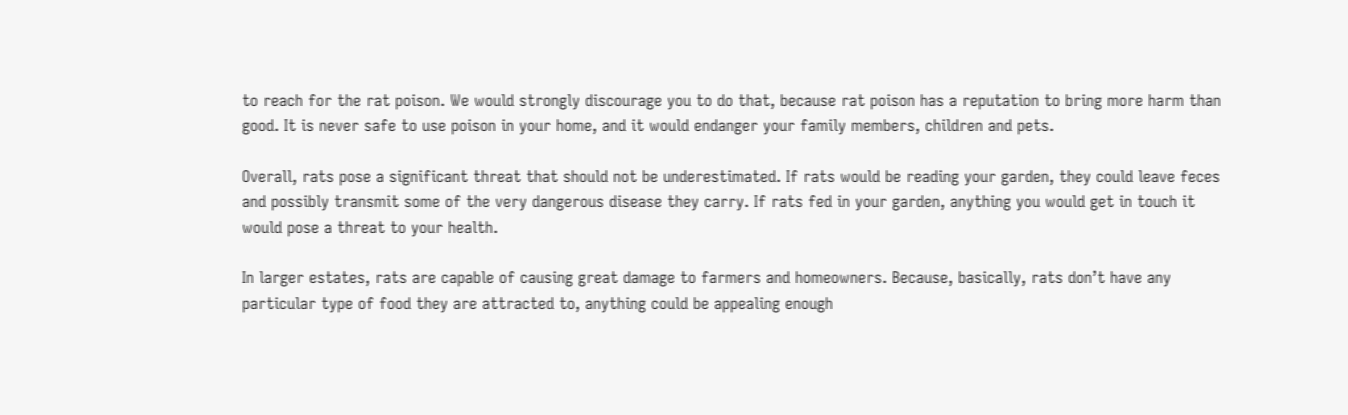to reach for the rat poison. We would strongly discourage you to do that, because rat poison has a reputation to bring more harm than good. It is never safe to use poison in your home, and it would endanger your family members, children and pets.

Overall, rats pose a significant threat that should not be underestimated. If rats would be reading your garden, they could leave feces and possibly transmit some of the very dangerous disease they carry. If rats fed in your garden, anything you would get in touch it would pose a threat to your health.

In larger estates, rats are capable of causing great damage to farmers and homeowners. Because, basically, rats don’t have any particular type of food they are attracted to, anything could be appealing enough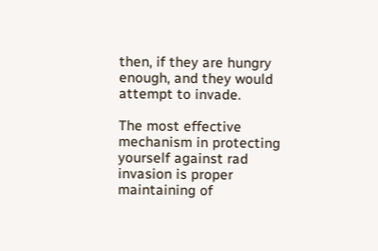then, if they are hungry enough, and they would attempt to invade.

The most effective mechanism in protecting yourself against rad invasion is proper maintaining of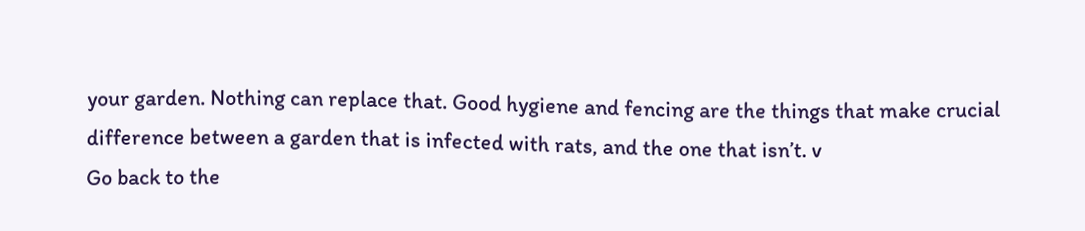your garden. Nothing can replace that. Good hygiene and fencing are the things that make crucial difference between a garden that is infected with rats, and the one that isn’t. v
Go back to the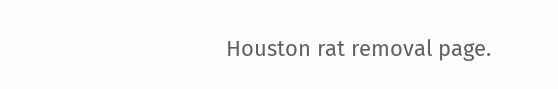Houston rat removal page.